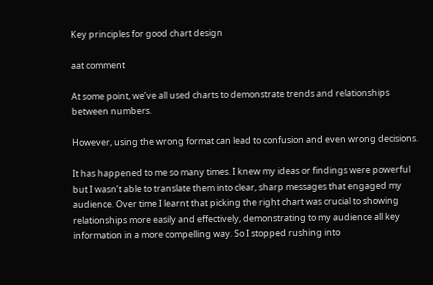Key principles for good chart design

aat comment

At some point, we’ve all used charts to demonstrate trends and relationships between numbers.

However, using the wrong format can lead to confusion and even wrong decisions.

It has happened to me so many times. I knew my ideas or findings were powerful but I wasn’t able to translate them into clear, sharp messages that engaged my audience. Over time I learnt that picking the right chart was crucial to showing relationships more easily and effectively, demonstrating to my audience all key information in a more compelling way. So I stopped rushing into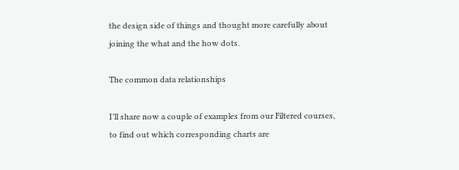the design side of things and thought more carefully about joining the what and the how dots.

The common data relationships

I’ll share now a couple of examples from our Filtered courses, to find out which corresponding charts are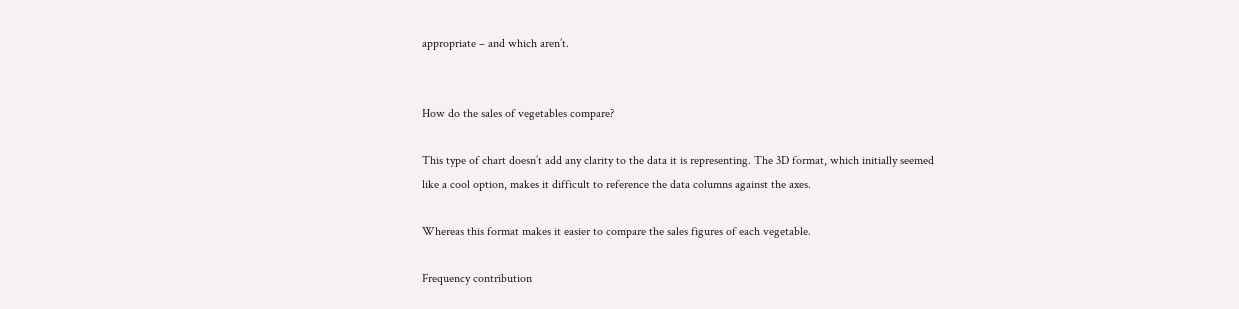appropriate – and which aren’t.


How do the sales of vegetables compare?

This type of chart doesn’t add any clarity to the data it is representing. The 3D format, which initially seemed like a cool option, makes it difficult to reference the data columns against the axes.

Whereas this format makes it easier to compare the sales figures of each vegetable.

Frequency contribution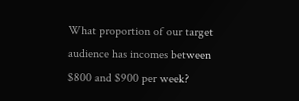What proportion of our target audience has incomes between $800 and $900 per week?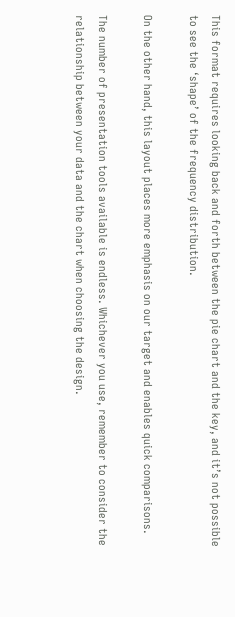This format requires looking back and forth between the pie chart and the key, and it’s not possible to see the ‘shape’ of the frequency distribution.

On the other hand, this layout places more emphasis on our target and enables quick comparisons.

The number of presentation tools available is endless. Whichever you use, remember to consider the relationship between your data and the chart when choosing the design.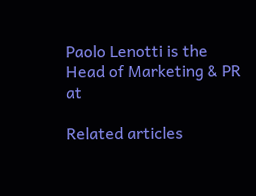Paolo Lenotti is the Head of Marketing & PR at

Related articles